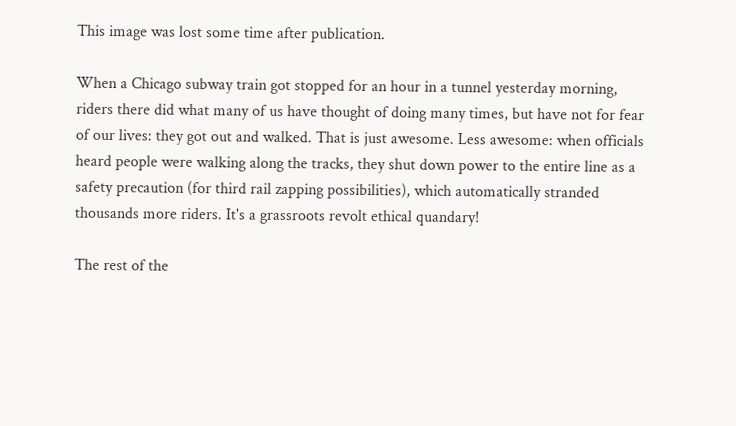This image was lost some time after publication.

When a Chicago subway train got stopped for an hour in a tunnel yesterday morning, riders there did what many of us have thought of doing many times, but have not for fear of our lives: they got out and walked. That is just awesome. Less awesome: when officials heard people were walking along the tracks, they shut down power to the entire line as a safety precaution (for third rail zapping possibilities), which automatically stranded thousands more riders. It's a grassroots revolt ethical quandary!

The rest of the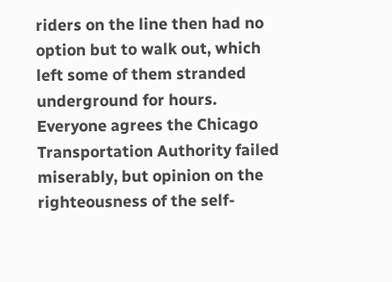riders on the line then had no option but to walk out, which left some of them stranded underground for hours. Everyone agrees the Chicago Transportation Authority failed miserably, but opinion on the righteousness of the self-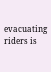evacuating riders is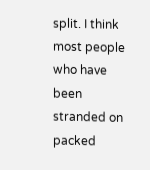split. I think most people who have been stranded on packed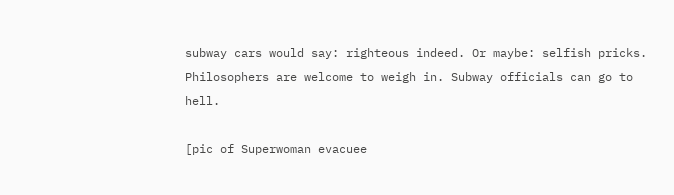subway cars would say: righteous indeed. Or maybe: selfish pricks. Philosophers are welcome to weigh in. Subway officials can go to hell.

[pic of Superwoman evacuee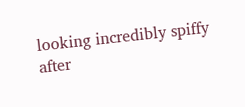looking incredibly spiffy after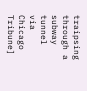traipsing through a subway tunnel via Chicago Tribune]